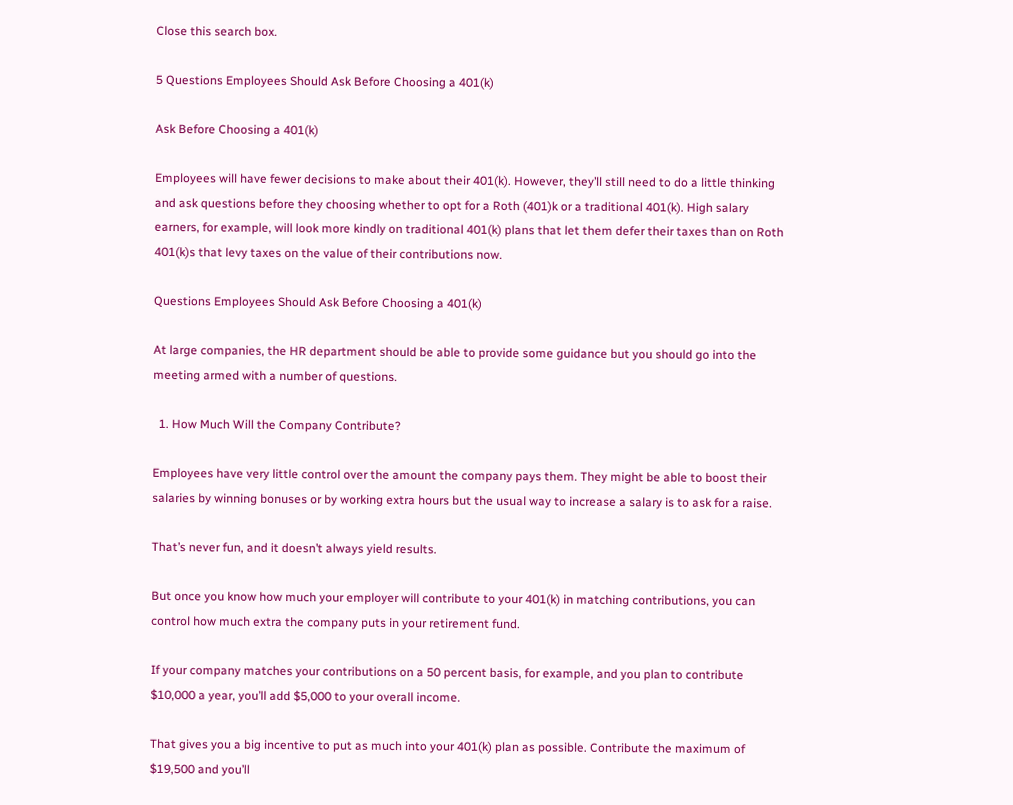Close this search box.

5 Questions Employees Should Ask Before Choosing a 401(k)

Ask Before Choosing a 401(k)

Employees will have fewer decisions to make about their 401(k). However, they’ll still need to do a little thinking and ask questions before they choosing whether to opt for a Roth (401)k or a traditional 401(k). High salary earners, for example, will look more kindly on traditional 401(k) plans that let them defer their taxes than on Roth 401(k)s that levy taxes on the value of their contributions now.

Questions Employees Should Ask Before Choosing a 401(k)

At large companies, the HR department should be able to provide some guidance but you should go into the meeting armed with a number of questions.

  1. How Much Will the Company Contribute?

Employees have very little control over the amount the company pays them. They might be able to boost their salaries by winning bonuses or by working extra hours but the usual way to increase a salary is to ask for a raise.

That’s never fun, and it doesn’t always yield results.

But once you know how much your employer will contribute to your 401(k) in matching contributions, you can control how much extra the company puts in your retirement fund.

If your company matches your contributions on a 50 percent basis, for example, and you plan to contribute $10,000 a year, you’ll add $5,000 to your overall income.

That gives you a big incentive to put as much into your 401(k) plan as possible. Contribute the maximum of $19,500 and you’ll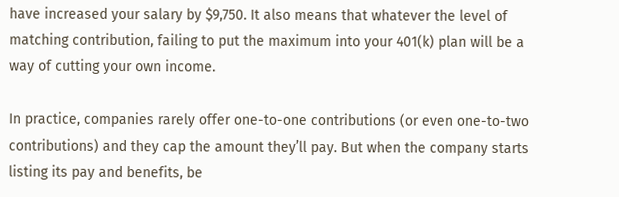have increased your salary by $9,750. It also means that whatever the level of matching contribution, failing to put the maximum into your 401(k) plan will be a way of cutting your own income.

In practice, companies rarely offer one-to-one contributions (or even one-to-two contributions) and they cap the amount they’ll pay. But when the company starts listing its pay and benefits, be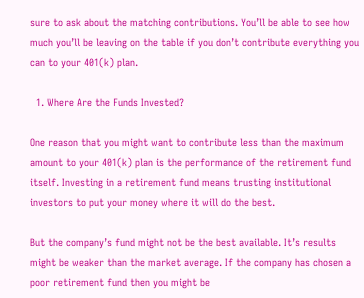sure to ask about the matching contributions. You’ll be able to see how much you’ll be leaving on the table if you don’t contribute everything you can to your 401(k) plan.

  1. Where Are the Funds Invested?

One reason that you might want to contribute less than the maximum amount to your 401(k) plan is the performance of the retirement fund itself. Investing in a retirement fund means trusting institutional investors to put your money where it will do the best.

But the company’s fund might not be the best available. It’s results might be weaker than the market average. If the company has chosen a poor retirement fund then you might be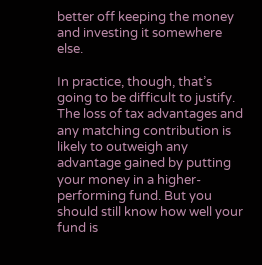better off keeping the money and investing it somewhere else.

In practice, though, that’s going to be difficult to justify. The loss of tax advantages and any matching contribution is likely to outweigh any advantage gained by putting your money in a higher-performing fund. But you should still know how well your fund is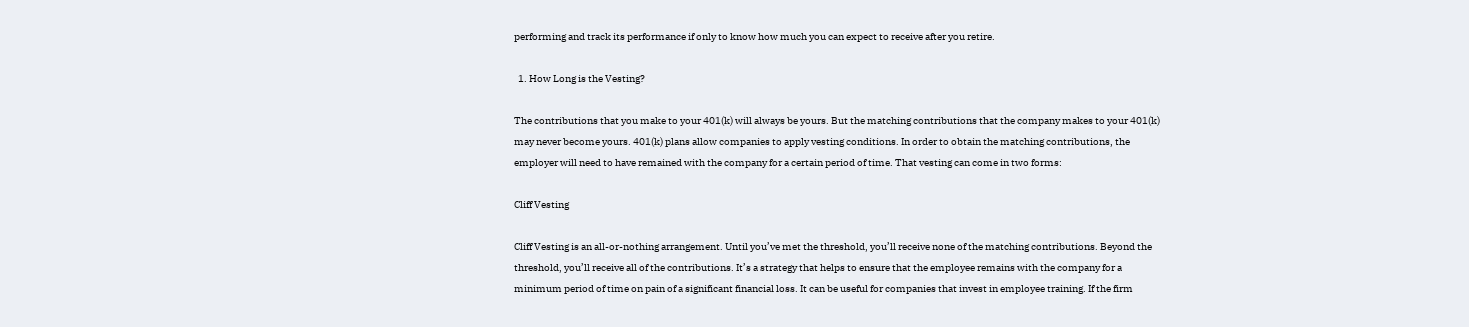performing and track its performance if only to know how much you can expect to receive after you retire.

  1. How Long is the Vesting?

The contributions that you make to your 401(k) will always be yours. But the matching contributions that the company makes to your 401(k) may never become yours. 401(k) plans allow companies to apply vesting conditions. In order to obtain the matching contributions, the employer will need to have remained with the company for a certain period of time. That vesting can come in two forms:

Cliff Vesting

Cliff Vesting is an all-or-nothing arrangement. Until you’ve met the threshold, you’ll receive none of the matching contributions. Beyond the threshold, you’ll receive all of the contributions. It’s a strategy that helps to ensure that the employee remains with the company for a minimum period of time on pain of a significant financial loss. It can be useful for companies that invest in employee training. If the firm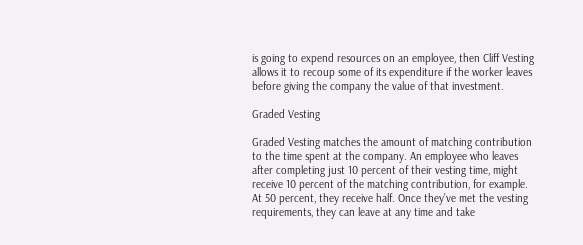is going to expend resources on an employee, then Cliff Vesting allows it to recoup some of its expenditure if the worker leaves before giving the company the value of that investment.

Graded Vesting

Graded Vesting matches the amount of matching contribution to the time spent at the company. An employee who leaves after completing just 10 percent of their vesting time, might receive 10 percent of the matching contribution, for example. At 50 percent, they receive half. Once they’ve met the vesting requirements, they can leave at any time and take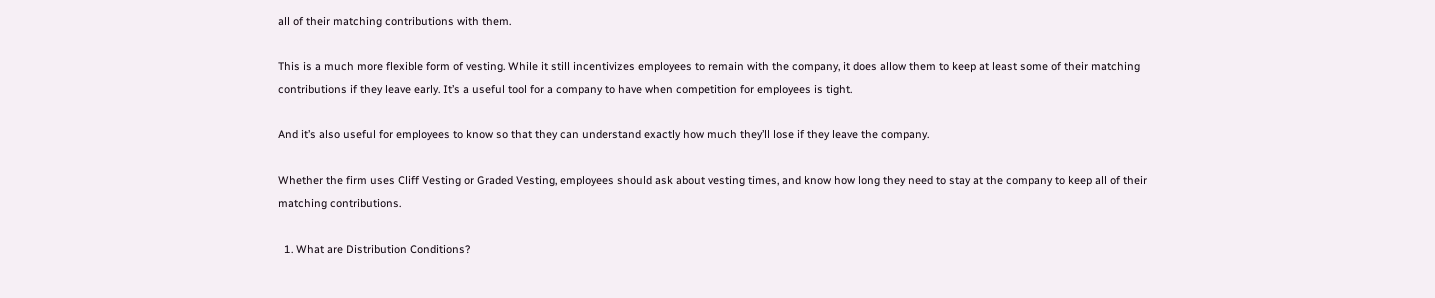all of their matching contributions with them.

This is a much more flexible form of vesting. While it still incentivizes employees to remain with the company, it does allow them to keep at least some of their matching contributions if they leave early. It’s a useful tool for a company to have when competition for employees is tight.

And it’s also useful for employees to know so that they can understand exactly how much they’ll lose if they leave the company.

Whether the firm uses Cliff Vesting or Graded Vesting, employees should ask about vesting times, and know how long they need to stay at the company to keep all of their matching contributions.

  1. What are Distribution Conditions?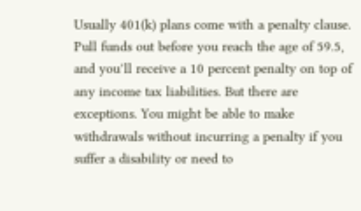Usually 401(k) plans come with a penalty clause. Pull funds out before you reach the age of 59.5, and you’ll receive a 10 percent penalty on top of any income tax liabilities. But there are exceptions. You might be able to make withdrawals without incurring a penalty if you suffer a disability or need to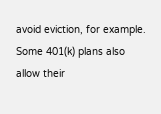avoid eviction, for example. Some 401(k) plans also allow their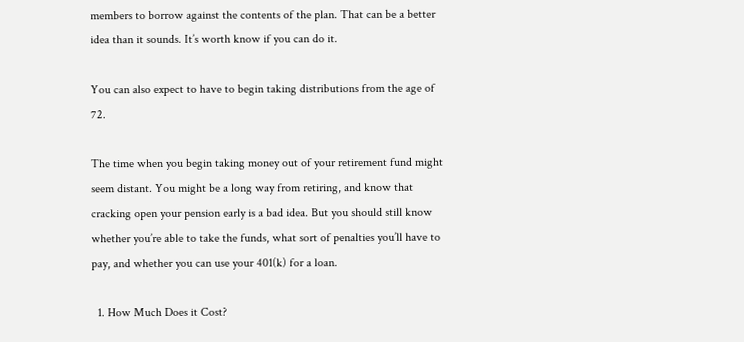members to borrow against the contents of the plan. That can be a better idea than it sounds. It’s worth know if you can do it.

You can also expect to have to begin taking distributions from the age of 72.

The time when you begin taking money out of your retirement fund might seem distant. You might be a long way from retiring, and know that cracking open your pension early is a bad idea. But you should still know whether you’re able to take the funds, what sort of penalties you’ll have to pay, and whether you can use your 401(k) for a loan.

  1. How Much Does it Cost?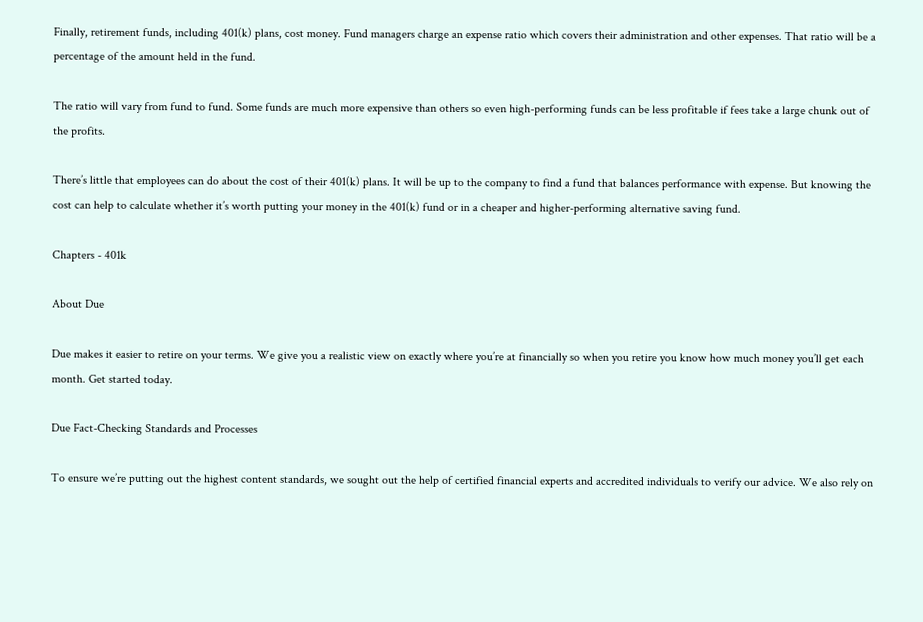Finally, retirement funds, including 401(k) plans, cost money. Fund managers charge an expense ratio which covers their administration and other expenses. That ratio will be a percentage of the amount held in the fund.

The ratio will vary from fund to fund. Some funds are much more expensive than others so even high-performing funds can be less profitable if fees take a large chunk out of the profits.

There’s little that employees can do about the cost of their 401(k) plans. It will be up to the company to find a fund that balances performance with expense. But knowing the cost can help to calculate whether it’s worth putting your money in the 401(k) fund or in a cheaper and higher-performing alternative saving fund.

Chapters - 401k

About Due

Due makes it easier to retire on your terms. We give you a realistic view on exactly where you’re at financially so when you retire you know how much money you’ll get each month. Get started today.

Due Fact-Checking Standards and Processes

To ensure we’re putting out the highest content standards, we sought out the help of certified financial experts and accredited individuals to verify our advice. We also rely on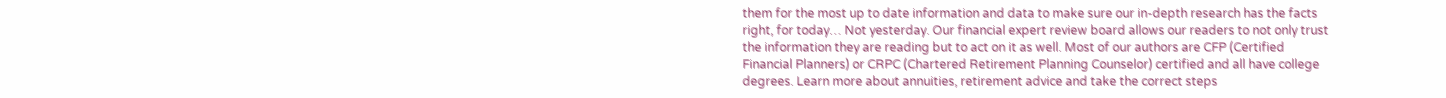them for the most up to date information and data to make sure our in-depth research has the facts right, for today… Not yesterday. Our financial expert review board allows our readers to not only trust the information they are reading but to act on it as well. Most of our authors are CFP (Certified Financial Planners) or CRPC (Chartered Retirement Planning Counselor) certified and all have college degrees. Learn more about annuities, retirement advice and take the correct steps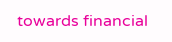towards financial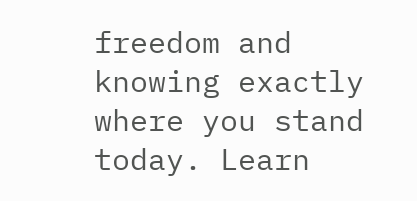freedom and knowing exactly where you stand today. Learn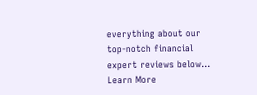everything about our top-notch financial expert reviews below… Learn More